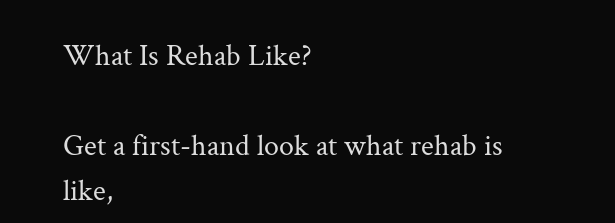What Is Rehab Like?

Get a first-hand look at what rehab is like,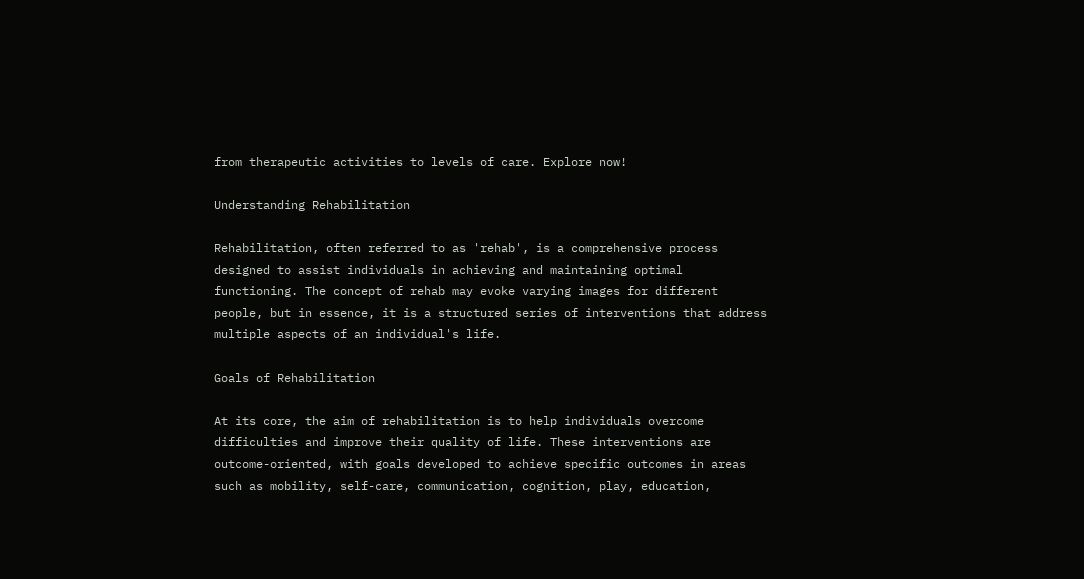from therapeutic activities to levels of care. Explore now!

Understanding Rehabilitation

Rehabilitation, often referred to as 'rehab', is a comprehensive process designed to assist individuals in achieving and maintaining optimal functioning. The concept of rehab may evoke varying images for different people, but in essence, it is a structured series of interventions that address multiple aspects of an individual's life.

Goals of Rehabilitation

At its core, the aim of rehabilitation is to help individuals overcome difficulties and improve their quality of life. These interventions are outcome-oriented, with goals developed to achieve specific outcomes in areas such as mobility, self-care, communication, cognition, play, education,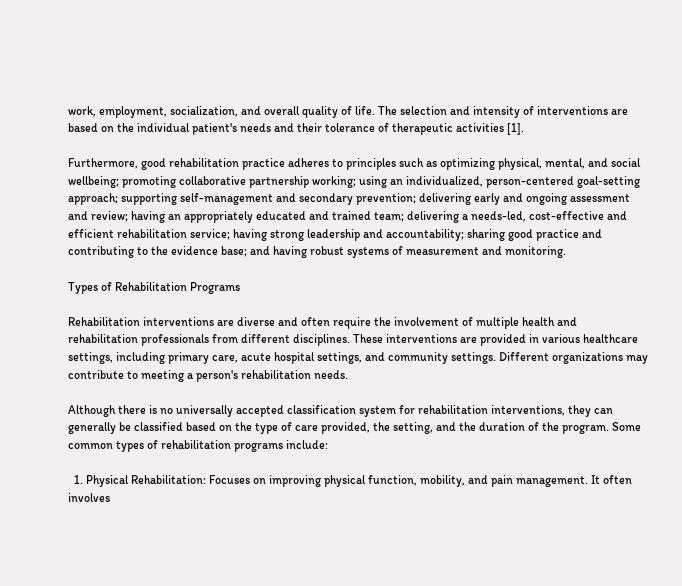work, employment, socialization, and overall quality of life. The selection and intensity of interventions are based on the individual patient's needs and their tolerance of therapeutic activities [1].

Furthermore, good rehabilitation practice adheres to principles such as optimizing physical, mental, and social wellbeing; promoting collaborative partnership working; using an individualized, person-centered goal-setting approach; supporting self-management and secondary prevention; delivering early and ongoing assessment and review; having an appropriately educated and trained team; delivering a needs-led, cost-effective and efficient rehabilitation service; having strong leadership and accountability; sharing good practice and contributing to the evidence base; and having robust systems of measurement and monitoring.

Types of Rehabilitation Programs

Rehabilitation interventions are diverse and often require the involvement of multiple health and rehabilitation professionals from different disciplines. These interventions are provided in various healthcare settings, including primary care, acute hospital settings, and community settings. Different organizations may contribute to meeting a person's rehabilitation needs.

Although there is no universally accepted classification system for rehabilitation interventions, they can generally be classified based on the type of care provided, the setting, and the duration of the program. Some common types of rehabilitation programs include:

  1. Physical Rehabilitation: Focuses on improving physical function, mobility, and pain management. It often involves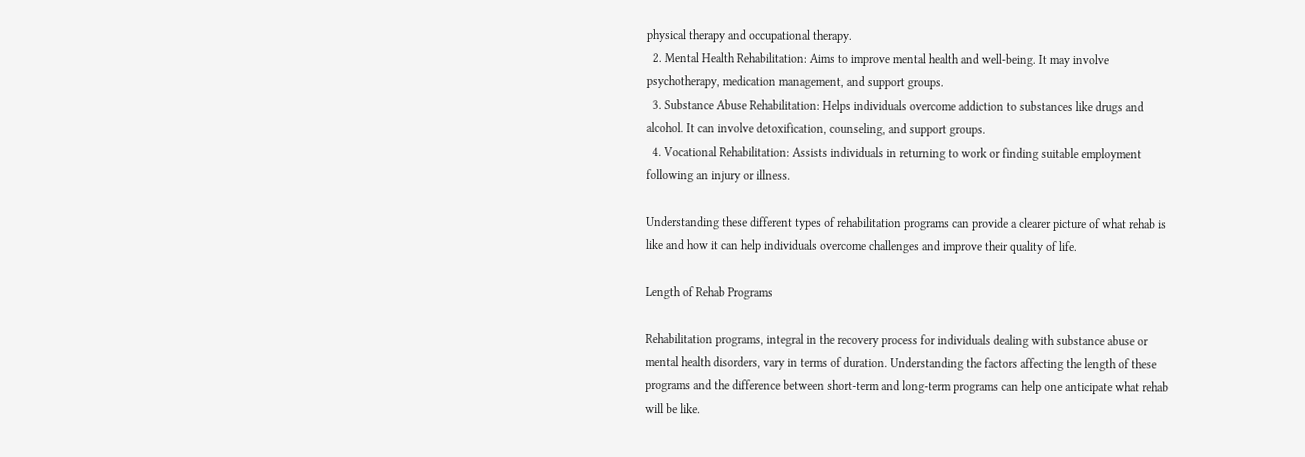physical therapy and occupational therapy.
  2. Mental Health Rehabilitation: Aims to improve mental health and well-being. It may involve psychotherapy, medication management, and support groups.
  3. Substance Abuse Rehabilitation: Helps individuals overcome addiction to substances like drugs and alcohol. It can involve detoxification, counseling, and support groups.
  4. Vocational Rehabilitation: Assists individuals in returning to work or finding suitable employment following an injury or illness.

Understanding these different types of rehabilitation programs can provide a clearer picture of what rehab is like and how it can help individuals overcome challenges and improve their quality of life.

Length of Rehab Programs

Rehabilitation programs, integral in the recovery process for individuals dealing with substance abuse or mental health disorders, vary in terms of duration. Understanding the factors affecting the length of these programs and the difference between short-term and long-term programs can help one anticipate what rehab will be like.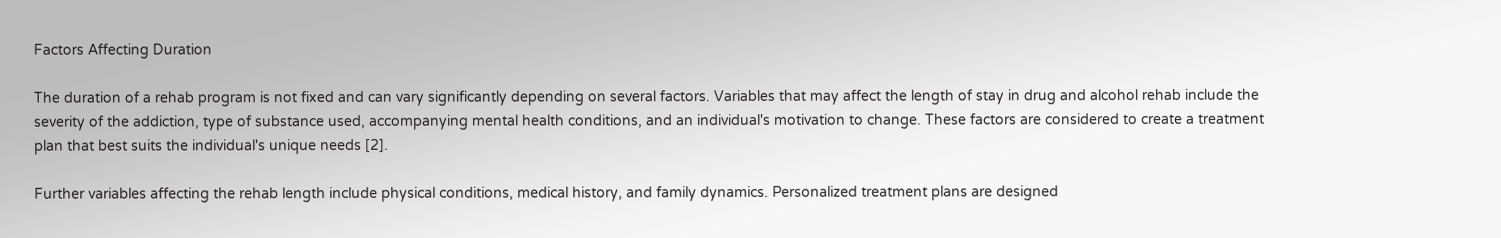Factors Affecting Duration

The duration of a rehab program is not fixed and can vary significantly depending on several factors. Variables that may affect the length of stay in drug and alcohol rehab include the severity of the addiction, type of substance used, accompanying mental health conditions, and an individual's motivation to change. These factors are considered to create a treatment plan that best suits the individual's unique needs [2].

Further variables affecting the rehab length include physical conditions, medical history, and family dynamics. Personalized treatment plans are designed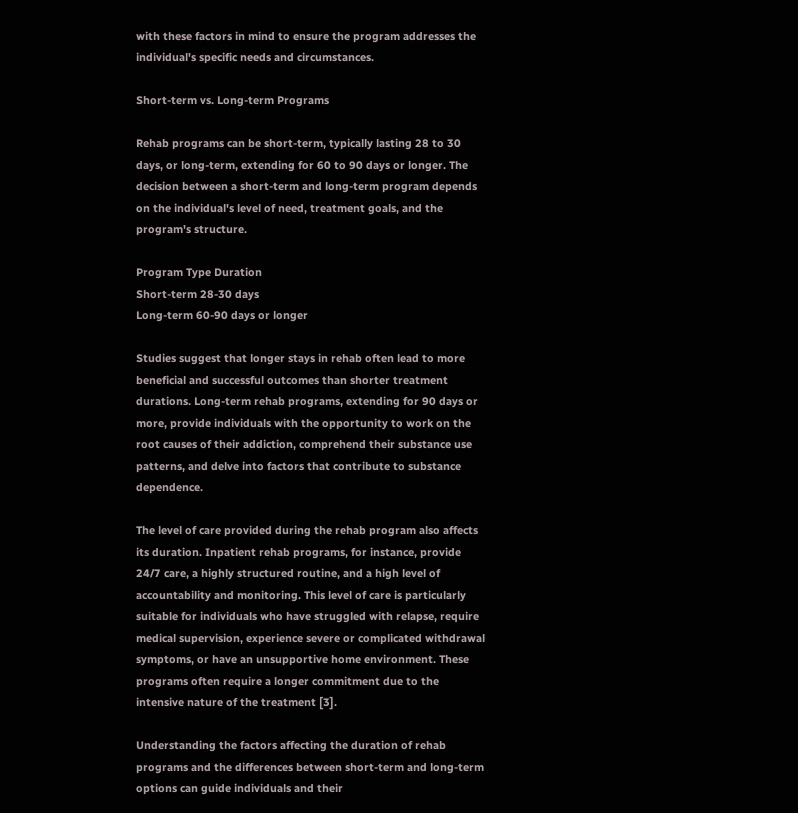with these factors in mind to ensure the program addresses the individual's specific needs and circumstances.

Short-term vs. Long-term Programs

Rehab programs can be short-term, typically lasting 28 to 30 days, or long-term, extending for 60 to 90 days or longer. The decision between a short-term and long-term program depends on the individual's level of need, treatment goals, and the program's structure.

Program Type Duration
Short-term 28-30 days
Long-term 60-90 days or longer

Studies suggest that longer stays in rehab often lead to more beneficial and successful outcomes than shorter treatment durations. Long-term rehab programs, extending for 90 days or more, provide individuals with the opportunity to work on the root causes of their addiction, comprehend their substance use patterns, and delve into factors that contribute to substance dependence.

The level of care provided during the rehab program also affects its duration. Inpatient rehab programs, for instance, provide 24/7 care, a highly structured routine, and a high level of accountability and monitoring. This level of care is particularly suitable for individuals who have struggled with relapse, require medical supervision, experience severe or complicated withdrawal symptoms, or have an unsupportive home environment. These programs often require a longer commitment due to the intensive nature of the treatment [3].

Understanding the factors affecting the duration of rehab programs and the differences between short-term and long-term options can guide individuals and their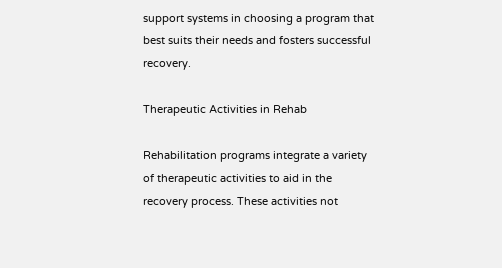support systems in choosing a program that best suits their needs and fosters successful recovery.

Therapeutic Activities in Rehab

Rehabilitation programs integrate a variety of therapeutic activities to aid in the recovery process. These activities not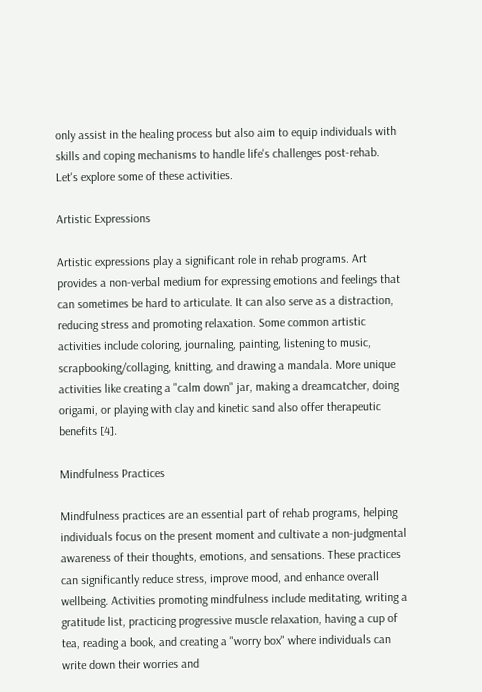only assist in the healing process but also aim to equip individuals with skills and coping mechanisms to handle life's challenges post-rehab. Let's explore some of these activities.

Artistic Expressions

Artistic expressions play a significant role in rehab programs. Art provides a non-verbal medium for expressing emotions and feelings that can sometimes be hard to articulate. It can also serve as a distraction, reducing stress and promoting relaxation. Some common artistic activities include coloring, journaling, painting, listening to music, scrapbooking/collaging, knitting, and drawing a mandala. More unique activities like creating a "calm down" jar, making a dreamcatcher, doing origami, or playing with clay and kinetic sand also offer therapeutic benefits [4].

Mindfulness Practices

Mindfulness practices are an essential part of rehab programs, helping individuals focus on the present moment and cultivate a non-judgmental awareness of their thoughts, emotions, and sensations. These practices can significantly reduce stress, improve mood, and enhance overall wellbeing. Activities promoting mindfulness include meditating, writing a gratitude list, practicing progressive muscle relaxation, having a cup of tea, reading a book, and creating a "worry box" where individuals can write down their worries and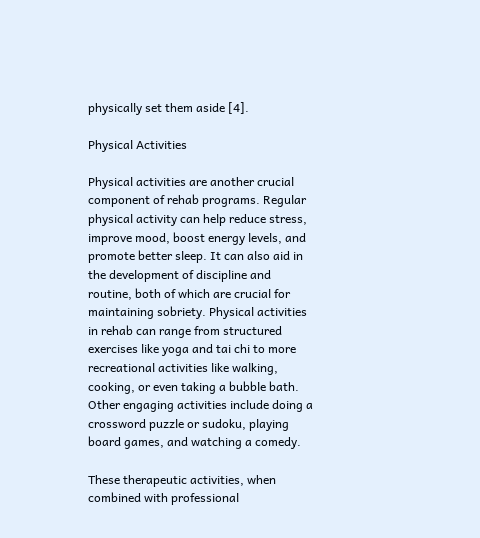physically set them aside [4].

Physical Activities

Physical activities are another crucial component of rehab programs. Regular physical activity can help reduce stress, improve mood, boost energy levels, and promote better sleep. It can also aid in the development of discipline and routine, both of which are crucial for maintaining sobriety. Physical activities in rehab can range from structured exercises like yoga and tai chi to more recreational activities like walking, cooking, or even taking a bubble bath. Other engaging activities include doing a crossword puzzle or sudoku, playing board games, and watching a comedy.

These therapeutic activities, when combined with professional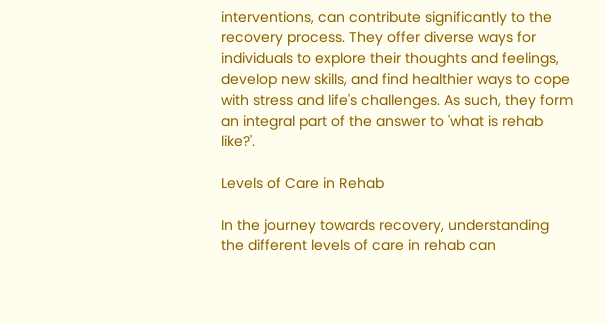interventions, can contribute significantly to the recovery process. They offer diverse ways for individuals to explore their thoughts and feelings, develop new skills, and find healthier ways to cope with stress and life's challenges. As such, they form an integral part of the answer to 'what is rehab like?'.

Levels of Care in Rehab

In the journey towards recovery, understanding the different levels of care in rehab can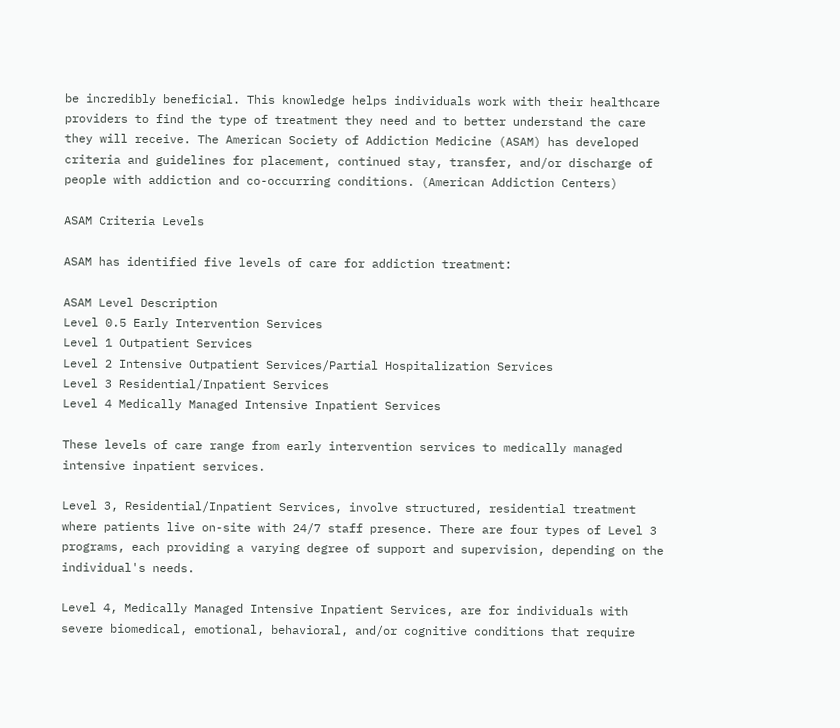be incredibly beneficial. This knowledge helps individuals work with their healthcare providers to find the type of treatment they need and to better understand the care they will receive. The American Society of Addiction Medicine (ASAM) has developed criteria and guidelines for placement, continued stay, transfer, and/or discharge of people with addiction and co-occurring conditions. (American Addiction Centers)

ASAM Criteria Levels

ASAM has identified five levels of care for addiction treatment:

ASAM Level Description
Level 0.5 Early Intervention Services
Level 1 Outpatient Services
Level 2 Intensive Outpatient Services/Partial Hospitalization Services
Level 3 Residential/Inpatient Services
Level 4 Medically Managed Intensive Inpatient Services

These levels of care range from early intervention services to medically managed intensive inpatient services.

Level 3, Residential/Inpatient Services, involve structured, residential treatment where patients live on-site with 24/7 staff presence. There are four types of Level 3 programs, each providing a varying degree of support and supervision, depending on the individual's needs.

Level 4, Medically Managed Intensive Inpatient Services, are for individuals with severe biomedical, emotional, behavioral, and/or cognitive conditions that require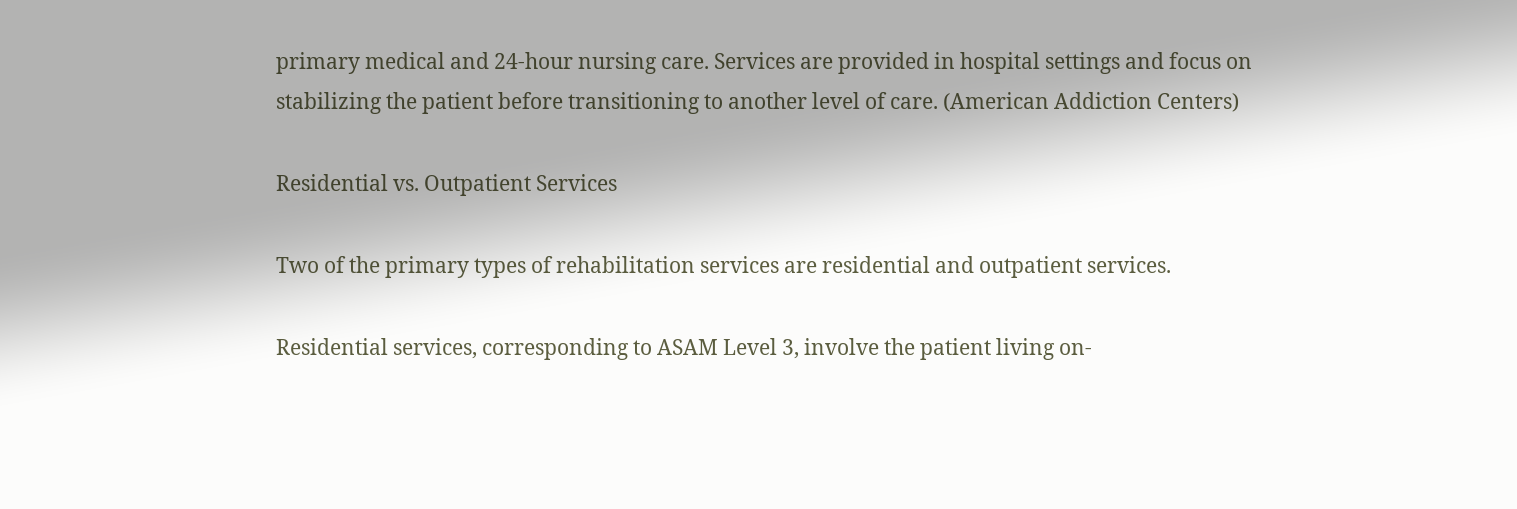primary medical and 24-hour nursing care. Services are provided in hospital settings and focus on stabilizing the patient before transitioning to another level of care. (American Addiction Centers)

Residential vs. Outpatient Services

Two of the primary types of rehabilitation services are residential and outpatient services.

Residential services, corresponding to ASAM Level 3, involve the patient living on-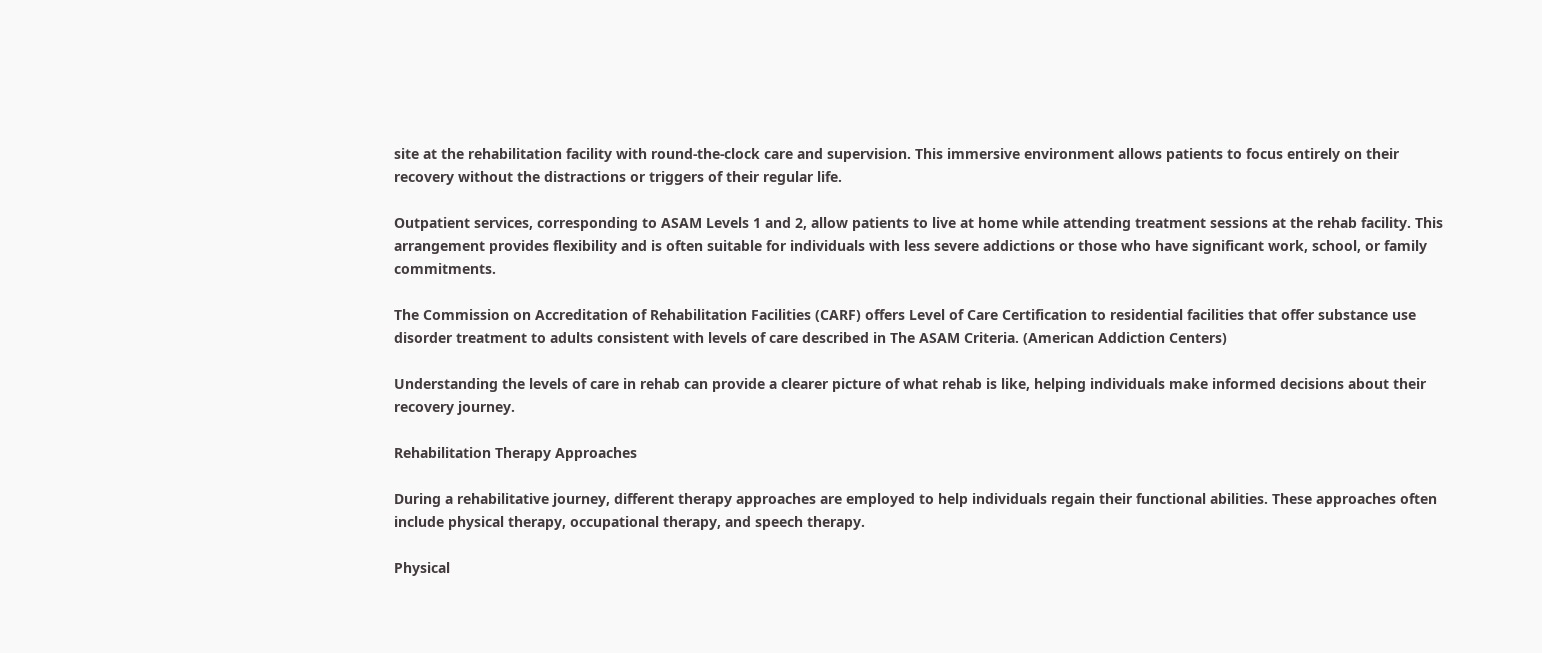site at the rehabilitation facility with round-the-clock care and supervision. This immersive environment allows patients to focus entirely on their recovery without the distractions or triggers of their regular life.

Outpatient services, corresponding to ASAM Levels 1 and 2, allow patients to live at home while attending treatment sessions at the rehab facility. This arrangement provides flexibility and is often suitable for individuals with less severe addictions or those who have significant work, school, or family commitments.

The Commission on Accreditation of Rehabilitation Facilities (CARF) offers Level of Care Certification to residential facilities that offer substance use disorder treatment to adults consistent with levels of care described in The ASAM Criteria. (American Addiction Centers)

Understanding the levels of care in rehab can provide a clearer picture of what rehab is like, helping individuals make informed decisions about their recovery journey.

Rehabilitation Therapy Approaches

During a rehabilitative journey, different therapy approaches are employed to help individuals regain their functional abilities. These approaches often include physical therapy, occupational therapy, and speech therapy.

Physical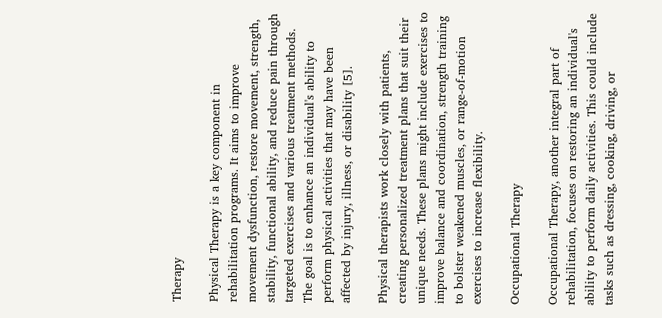Therapy

Physical Therapy is a key component in rehabilitation programs. It aims to improve movement dysfunction, restore movement, strength, stability, functional ability, and reduce pain through targeted exercises and various treatment methods. The goal is to enhance an individual's ability to perform physical activities that may have been affected by injury, illness, or disability [5].

Physical therapists work closely with patients, creating personalized treatment plans that suit their unique needs. These plans might include exercises to improve balance and coordination, strength training to bolster weakened muscles, or range-of-motion exercises to increase flexibility.

Occupational Therapy

Occupational Therapy, another integral part of rehabilitation, focuses on restoring an individual's ability to perform daily activities. This could include tasks such as dressing, cooking, driving, or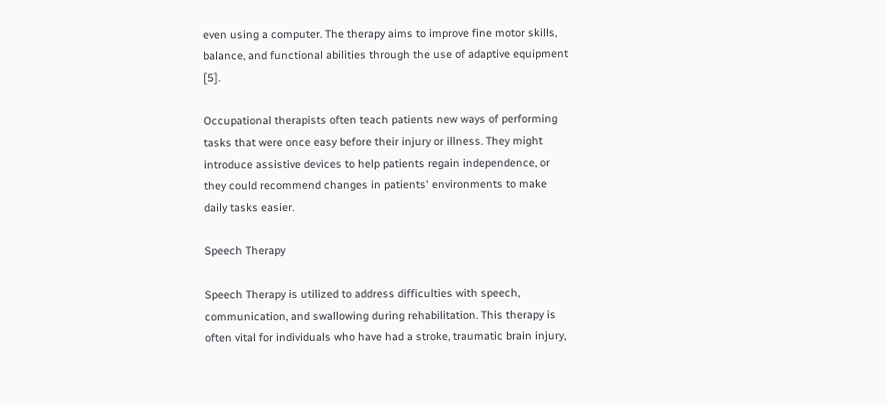even using a computer. The therapy aims to improve fine motor skills, balance, and functional abilities through the use of adaptive equipment [5].

Occupational therapists often teach patients new ways of performing tasks that were once easy before their injury or illness. They might introduce assistive devices to help patients regain independence, or they could recommend changes in patients' environments to make daily tasks easier.

Speech Therapy

Speech Therapy is utilized to address difficulties with speech, communication, and swallowing during rehabilitation. This therapy is often vital for individuals who have had a stroke, traumatic brain injury,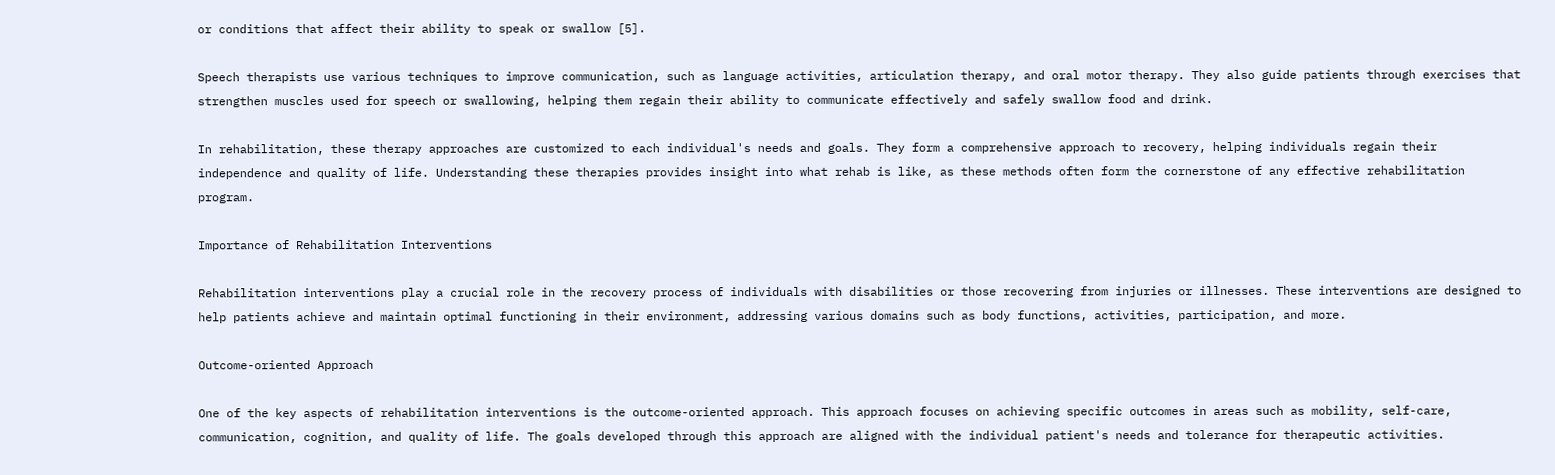or conditions that affect their ability to speak or swallow [5].

Speech therapists use various techniques to improve communication, such as language activities, articulation therapy, and oral motor therapy. They also guide patients through exercises that strengthen muscles used for speech or swallowing, helping them regain their ability to communicate effectively and safely swallow food and drink.

In rehabilitation, these therapy approaches are customized to each individual's needs and goals. They form a comprehensive approach to recovery, helping individuals regain their independence and quality of life. Understanding these therapies provides insight into what rehab is like, as these methods often form the cornerstone of any effective rehabilitation program.

Importance of Rehabilitation Interventions

Rehabilitation interventions play a crucial role in the recovery process of individuals with disabilities or those recovering from injuries or illnesses. These interventions are designed to help patients achieve and maintain optimal functioning in their environment, addressing various domains such as body functions, activities, participation, and more.

Outcome-oriented Approach

One of the key aspects of rehabilitation interventions is the outcome-oriented approach. This approach focuses on achieving specific outcomes in areas such as mobility, self-care, communication, cognition, and quality of life. The goals developed through this approach are aligned with the individual patient's needs and tolerance for therapeutic activities.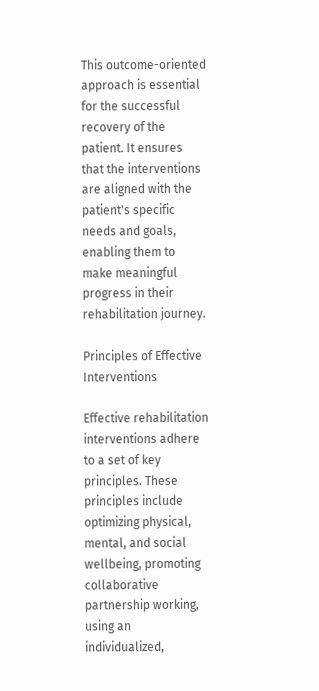This outcome-oriented approach is essential for the successful recovery of the patient. It ensures that the interventions are aligned with the patient's specific needs and goals, enabling them to make meaningful progress in their rehabilitation journey.

Principles of Effective Interventions

Effective rehabilitation interventions adhere to a set of key principles. These principles include optimizing physical, mental, and social wellbeing, promoting collaborative partnership working, using an individualized,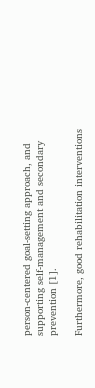person-centered goal-setting approach, and supporting self-management and secondary prevention [1].

Furthermore, good rehabilitation interventions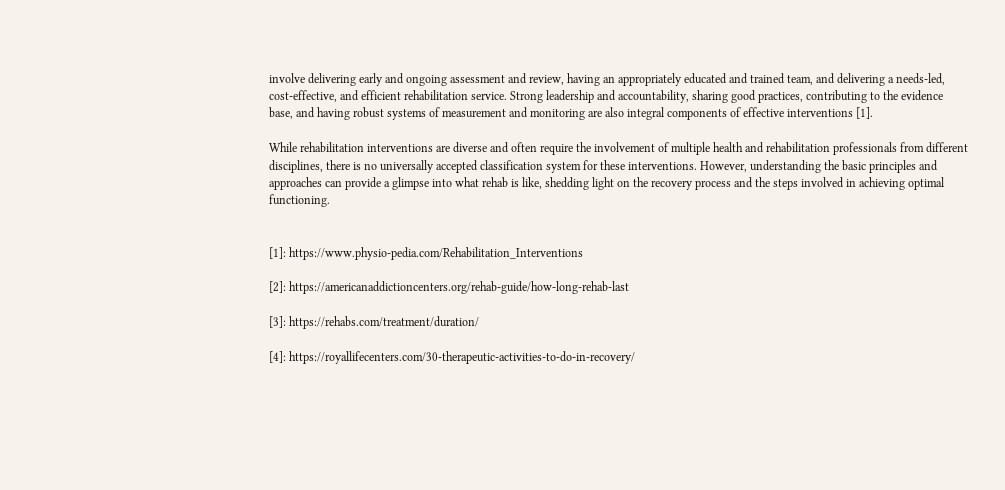involve delivering early and ongoing assessment and review, having an appropriately educated and trained team, and delivering a needs-led, cost-effective, and efficient rehabilitation service. Strong leadership and accountability, sharing good practices, contributing to the evidence base, and having robust systems of measurement and monitoring are also integral components of effective interventions [1].

While rehabilitation interventions are diverse and often require the involvement of multiple health and rehabilitation professionals from different disciplines, there is no universally accepted classification system for these interventions. However, understanding the basic principles and approaches can provide a glimpse into what rehab is like, shedding light on the recovery process and the steps involved in achieving optimal functioning.


[1]: https://www.physio-pedia.com/Rehabilitation_Interventions

[2]: https://americanaddictioncenters.org/rehab-guide/how-long-rehab-last

[3]: https://rehabs.com/treatment/duration/

[4]: https://royallifecenters.com/30-therapeutic-activities-to-do-in-recovery/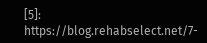[5]: https://blog.rehabselect.net/7-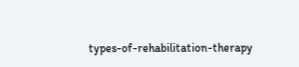types-of-rehabilitation-therapy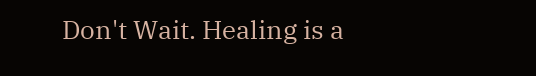Don't Wait. Healing is a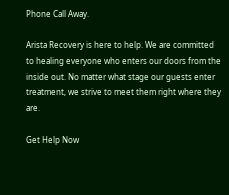Phone Call Away.

Arista Recovery is here to help. We are committed to healing everyone who enters our doors from the inside out. No matter what stage our guests enter treatment, we strive to meet them right where they are.

Get Help Now